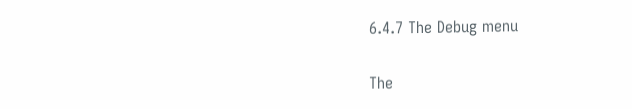6.4.7 The Debug menu

The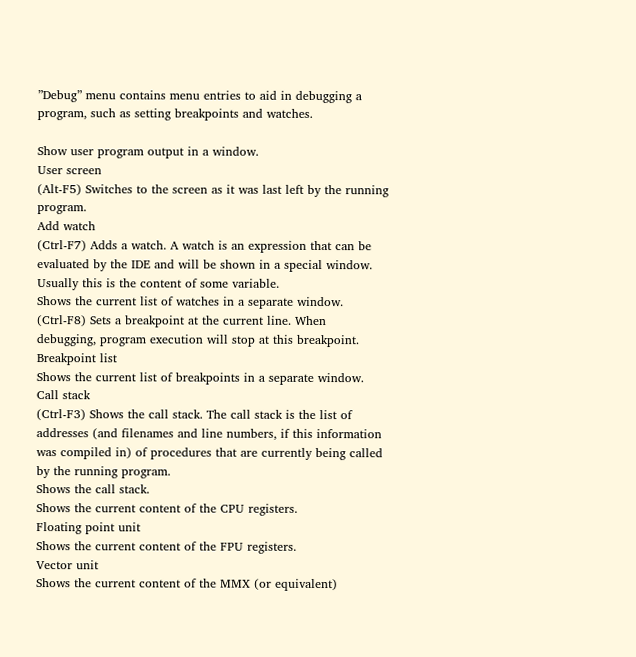”Debug” menu contains menu entries to aid in debugging a program, such as setting breakpoints and watches.

Show user program output in a window.
User screen
(Alt-F5) Switches to the screen as it was last left by the running program.
Add watch
(Ctrl-F7) Adds a watch. A watch is an expression that can be evaluated by the IDE and will be shown in a special window. Usually this is the content of some variable.
Shows the current list of watches in a separate window.
(Ctrl-F8) Sets a breakpoint at the current line. When debugging, program execution will stop at this breakpoint.
Breakpoint list
Shows the current list of breakpoints in a separate window.
Call stack
(Ctrl-F3) Shows the call stack. The call stack is the list of addresses (and filenames and line numbers, if this information was compiled in) of procedures that are currently being called by the running program.
Shows the call stack.
Shows the current content of the CPU registers.
Floating point unit
Shows the current content of the FPU registers.
Vector unit
Shows the current content of the MMX (or equivalent)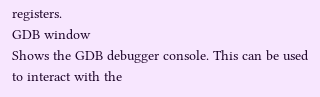registers.
GDB window
Shows the GDB debugger console. This can be used to interact with the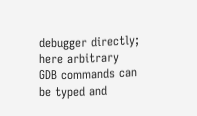debugger directly; here arbitrary GDB commands can be typed and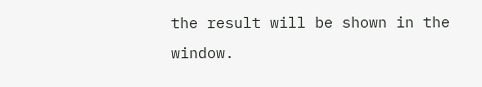the result will be shown in the window.